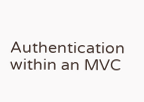Authentication within an MVC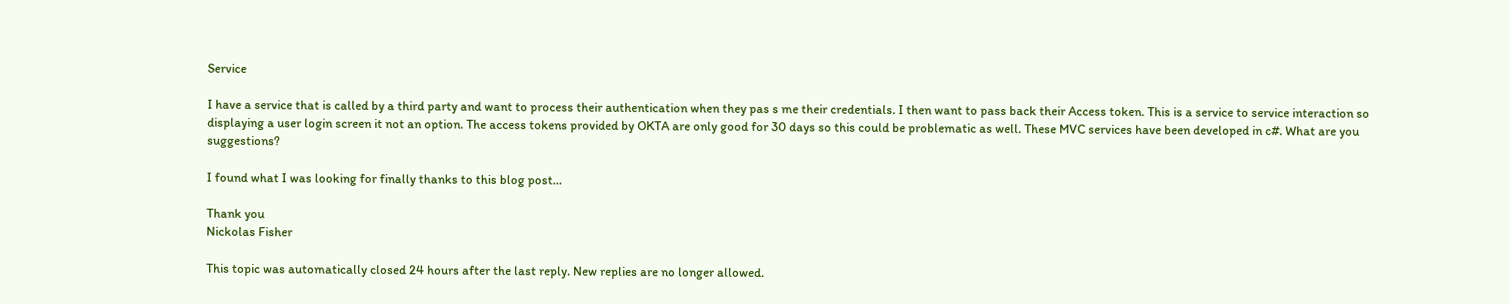Service

I have a service that is called by a third party and want to process their authentication when they pas s me their credentials. I then want to pass back their Access token. This is a service to service interaction so displaying a user login screen it not an option. The access tokens provided by OKTA are only good for 30 days so this could be problematic as well. These MVC services have been developed in c#. What are you suggestions?

I found what I was looking for finally thanks to this blog post…

Thank you
Nickolas Fisher

This topic was automatically closed 24 hours after the last reply. New replies are no longer allowed.